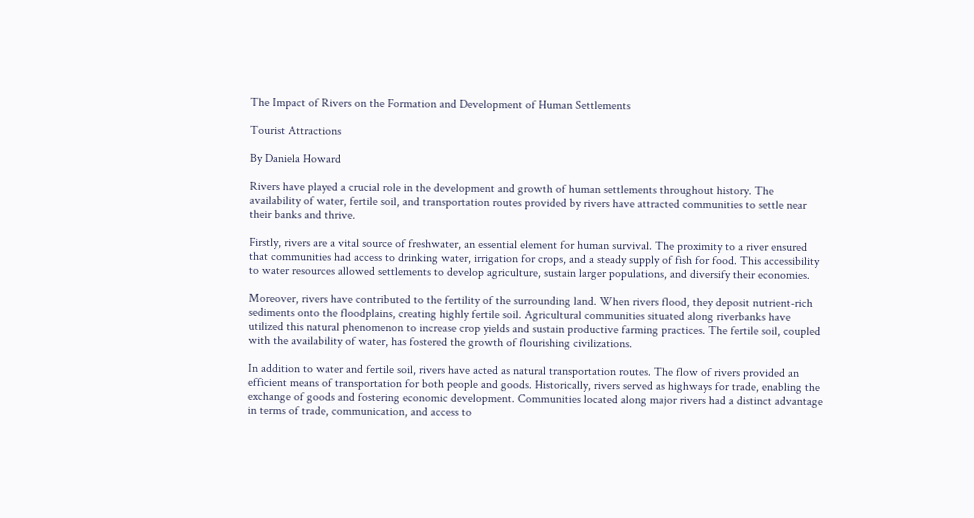The Impact of Rivers on the Formation and Development of Human Settlements

Tourist Attractions

By Daniela Howard

Rivers have played a crucial role in the development and growth of human settlements throughout history. The availability of water, fertile soil, and transportation routes provided by rivers have attracted communities to settle near their banks and thrive.

Firstly, rivers are a vital source of freshwater, an essential element for human survival. The proximity to a river ensured that communities had access to drinking water, irrigation for crops, and a steady supply of fish for food. This accessibility to water resources allowed settlements to develop agriculture, sustain larger populations, and diversify their economies.

Moreover, rivers have contributed to the fertility of the surrounding land. When rivers flood, they deposit nutrient-rich sediments onto the floodplains, creating highly fertile soil. Agricultural communities situated along riverbanks have utilized this natural phenomenon to increase crop yields and sustain productive farming practices. The fertile soil, coupled with the availability of water, has fostered the growth of flourishing civilizations.

In addition to water and fertile soil, rivers have acted as natural transportation routes. The flow of rivers provided an efficient means of transportation for both people and goods. Historically, rivers served as highways for trade, enabling the exchange of goods and fostering economic development. Communities located along major rivers had a distinct advantage in terms of trade, communication, and access to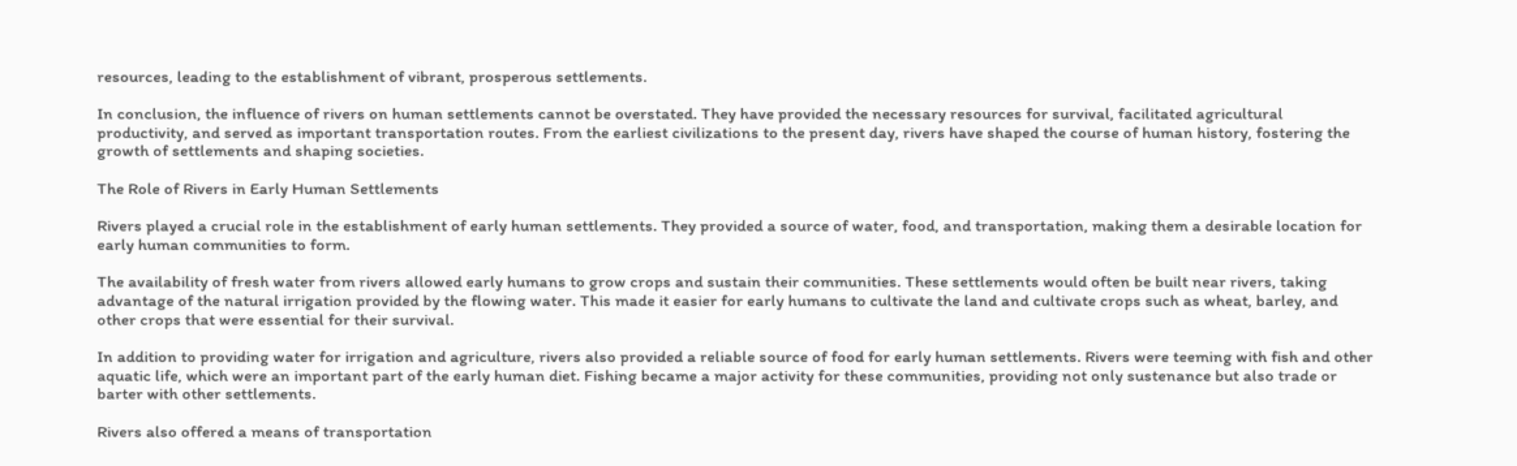resources, leading to the establishment of vibrant, prosperous settlements.

In conclusion, the influence of rivers on human settlements cannot be overstated. They have provided the necessary resources for survival, facilitated agricultural productivity, and served as important transportation routes. From the earliest civilizations to the present day, rivers have shaped the course of human history, fostering the growth of settlements and shaping societies.

The Role of Rivers in Early Human Settlements

Rivers played a crucial role in the establishment of early human settlements. They provided a source of water, food, and transportation, making them a desirable location for early human communities to form.

The availability of fresh water from rivers allowed early humans to grow crops and sustain their communities. These settlements would often be built near rivers, taking advantage of the natural irrigation provided by the flowing water. This made it easier for early humans to cultivate the land and cultivate crops such as wheat, barley, and other crops that were essential for their survival.

In addition to providing water for irrigation and agriculture, rivers also provided a reliable source of food for early human settlements. Rivers were teeming with fish and other aquatic life, which were an important part of the early human diet. Fishing became a major activity for these communities, providing not only sustenance but also trade or barter with other settlements.

Rivers also offered a means of transportation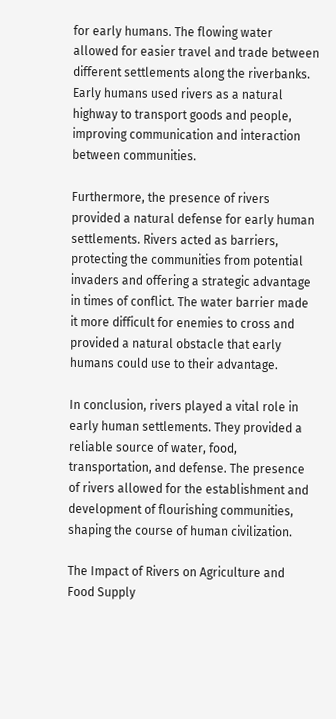for early humans. The flowing water allowed for easier travel and trade between different settlements along the riverbanks. Early humans used rivers as a natural highway to transport goods and people, improving communication and interaction between communities.

Furthermore, the presence of rivers provided a natural defense for early human settlements. Rivers acted as barriers, protecting the communities from potential invaders and offering a strategic advantage in times of conflict. The water barrier made it more difficult for enemies to cross and provided a natural obstacle that early humans could use to their advantage.

In conclusion, rivers played a vital role in early human settlements. They provided a reliable source of water, food, transportation, and defense. The presence of rivers allowed for the establishment and development of flourishing communities, shaping the course of human civilization.

The Impact of Rivers on Agriculture and Food Supply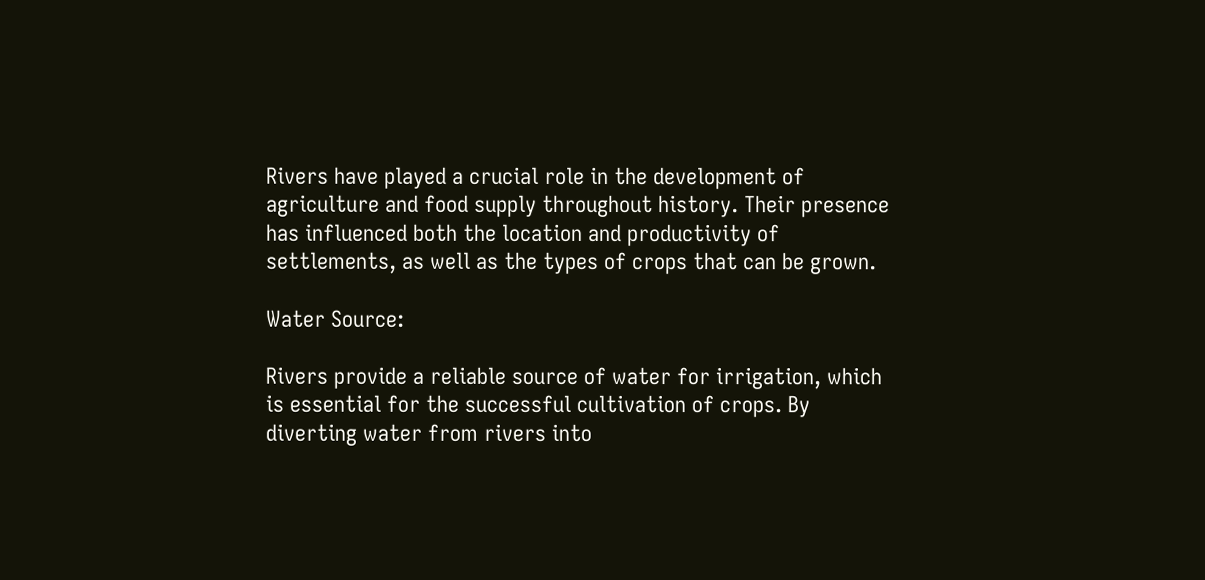Rivers have played a crucial role in the development of agriculture and food supply throughout history. Their presence has influenced both the location and productivity of settlements, as well as the types of crops that can be grown.

Water Source:

Rivers provide a reliable source of water for irrigation, which is essential for the successful cultivation of crops. By diverting water from rivers into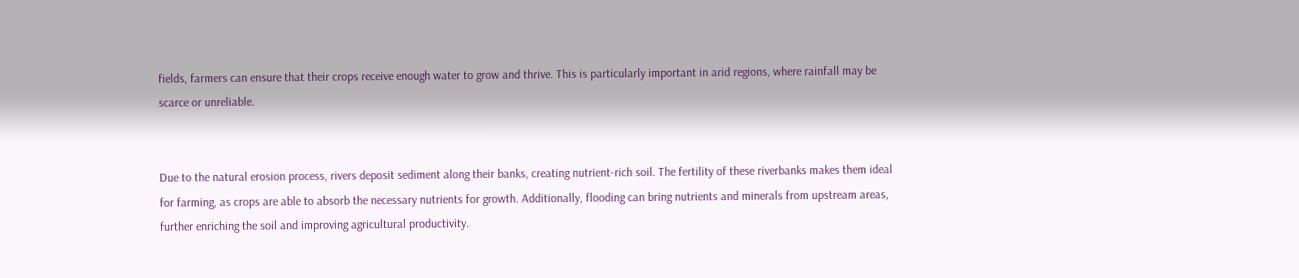fields, farmers can ensure that their crops receive enough water to grow and thrive. This is particularly important in arid regions, where rainfall may be scarce or unreliable.


Due to the natural erosion process, rivers deposit sediment along their banks, creating nutrient-rich soil. The fertility of these riverbanks makes them ideal for farming, as crops are able to absorb the necessary nutrients for growth. Additionally, flooding can bring nutrients and minerals from upstream areas, further enriching the soil and improving agricultural productivity.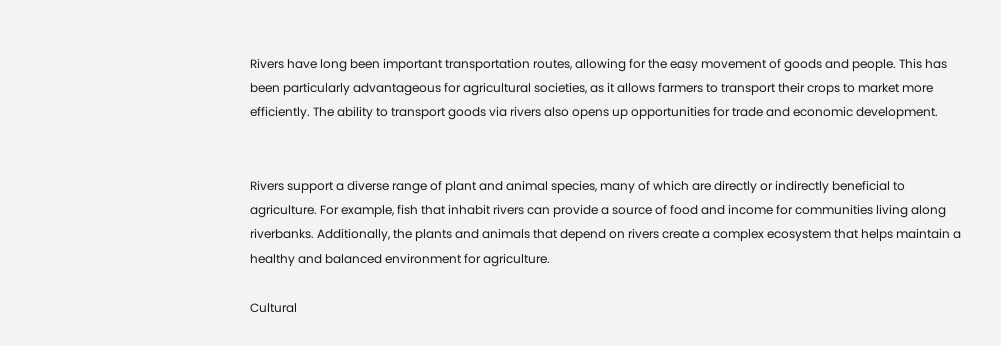Rivers have long been important transportation routes, allowing for the easy movement of goods and people. This has been particularly advantageous for agricultural societies, as it allows farmers to transport their crops to market more efficiently. The ability to transport goods via rivers also opens up opportunities for trade and economic development.


Rivers support a diverse range of plant and animal species, many of which are directly or indirectly beneficial to agriculture. For example, fish that inhabit rivers can provide a source of food and income for communities living along riverbanks. Additionally, the plants and animals that depend on rivers create a complex ecosystem that helps maintain a healthy and balanced environment for agriculture.

Cultural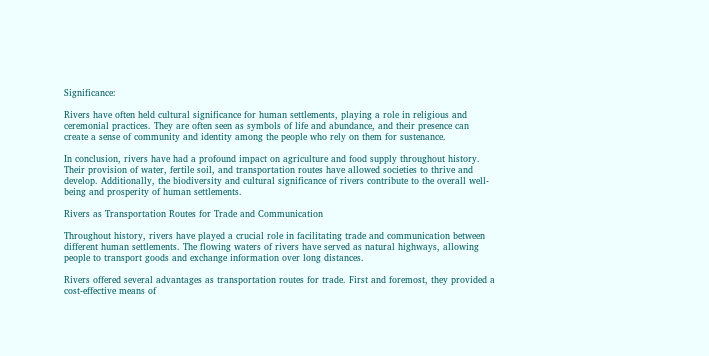Significance:

Rivers have often held cultural significance for human settlements, playing a role in religious and ceremonial practices. They are often seen as symbols of life and abundance, and their presence can create a sense of community and identity among the people who rely on them for sustenance.

In conclusion, rivers have had a profound impact on agriculture and food supply throughout history. Their provision of water, fertile soil, and transportation routes have allowed societies to thrive and develop. Additionally, the biodiversity and cultural significance of rivers contribute to the overall well-being and prosperity of human settlements.

Rivers as Transportation Routes for Trade and Communication

Throughout history, rivers have played a crucial role in facilitating trade and communication between different human settlements. The flowing waters of rivers have served as natural highways, allowing people to transport goods and exchange information over long distances.

Rivers offered several advantages as transportation routes for trade. First and foremost, they provided a cost-effective means of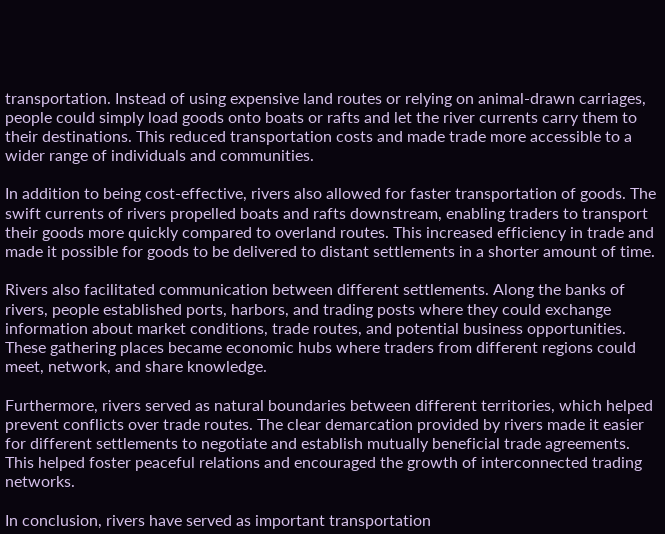transportation. Instead of using expensive land routes or relying on animal-drawn carriages, people could simply load goods onto boats or rafts and let the river currents carry them to their destinations. This reduced transportation costs and made trade more accessible to a wider range of individuals and communities.

In addition to being cost-effective, rivers also allowed for faster transportation of goods. The swift currents of rivers propelled boats and rafts downstream, enabling traders to transport their goods more quickly compared to overland routes. This increased efficiency in trade and made it possible for goods to be delivered to distant settlements in a shorter amount of time.

Rivers also facilitated communication between different settlements. Along the banks of rivers, people established ports, harbors, and trading posts where they could exchange information about market conditions, trade routes, and potential business opportunities. These gathering places became economic hubs where traders from different regions could meet, network, and share knowledge.

Furthermore, rivers served as natural boundaries between different territories, which helped prevent conflicts over trade routes. The clear demarcation provided by rivers made it easier for different settlements to negotiate and establish mutually beneficial trade agreements. This helped foster peaceful relations and encouraged the growth of interconnected trading networks.

In conclusion, rivers have served as important transportation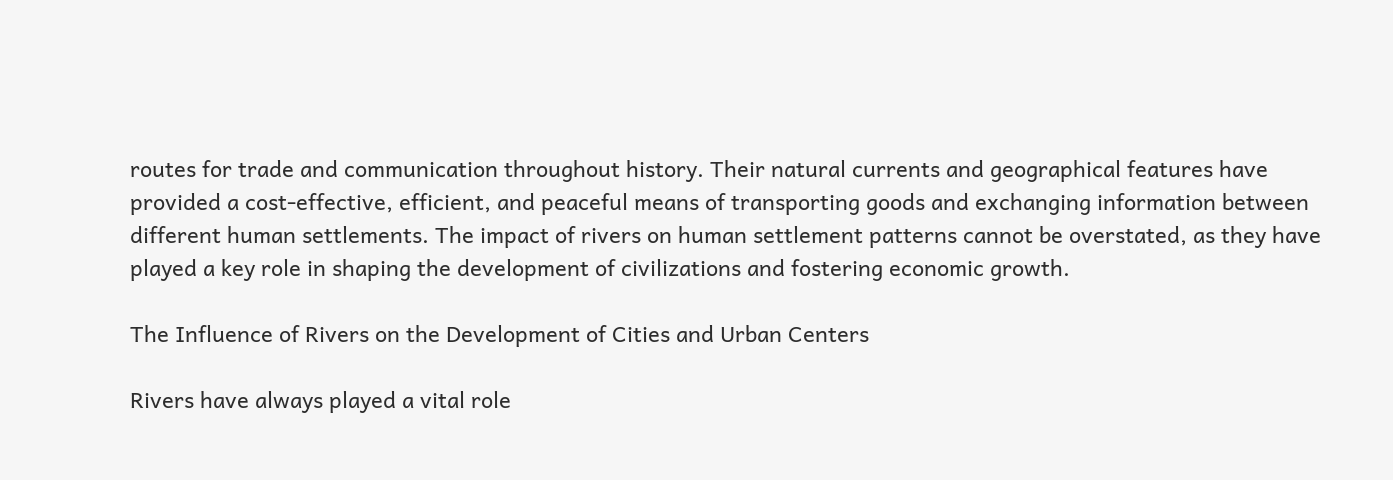routes for trade and communication throughout history. Their natural currents and geographical features have provided a cost-effective, efficient, and peaceful means of transporting goods and exchanging information between different human settlements. The impact of rivers on human settlement patterns cannot be overstated, as they have played a key role in shaping the development of civilizations and fostering economic growth.

The Influence of Rivers on the Development of Cities and Urban Centers

Rivers have always played a vital role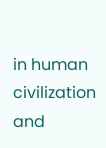in human civilization and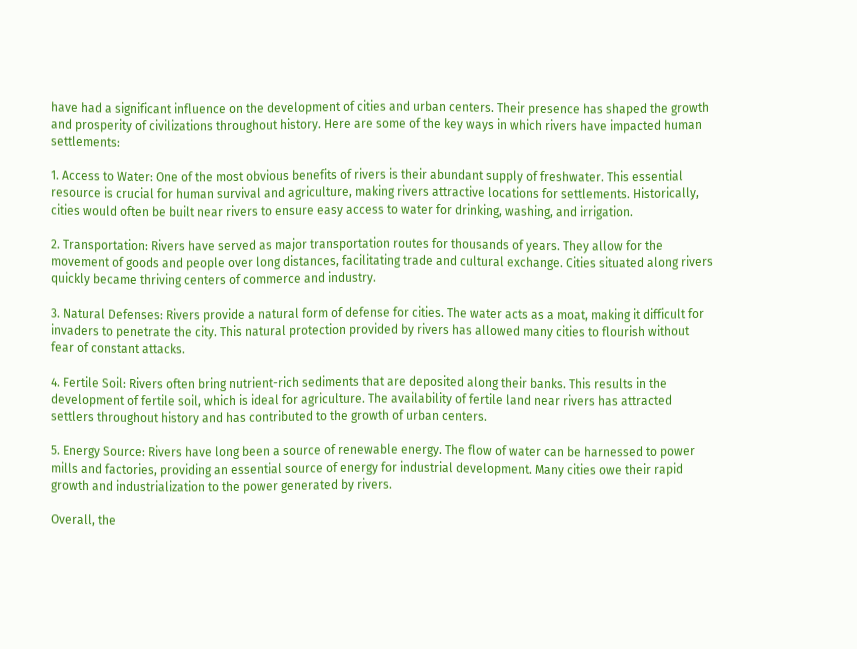have had a significant influence on the development of cities and urban centers. Their presence has shaped the growth and prosperity of civilizations throughout history. Here are some of the key ways in which rivers have impacted human settlements:

1. Access to Water: One of the most obvious benefits of rivers is their abundant supply of freshwater. This essential resource is crucial for human survival and agriculture, making rivers attractive locations for settlements. Historically, cities would often be built near rivers to ensure easy access to water for drinking, washing, and irrigation.

2. Transportation: Rivers have served as major transportation routes for thousands of years. They allow for the movement of goods and people over long distances, facilitating trade and cultural exchange. Cities situated along rivers quickly became thriving centers of commerce and industry.

3. Natural Defenses: Rivers provide a natural form of defense for cities. The water acts as a moat, making it difficult for invaders to penetrate the city. This natural protection provided by rivers has allowed many cities to flourish without fear of constant attacks.

4. Fertile Soil: Rivers often bring nutrient-rich sediments that are deposited along their banks. This results in the development of fertile soil, which is ideal for agriculture. The availability of fertile land near rivers has attracted settlers throughout history and has contributed to the growth of urban centers.

5. Energy Source: Rivers have long been a source of renewable energy. The flow of water can be harnessed to power mills and factories, providing an essential source of energy for industrial development. Many cities owe their rapid growth and industrialization to the power generated by rivers.

Overall, the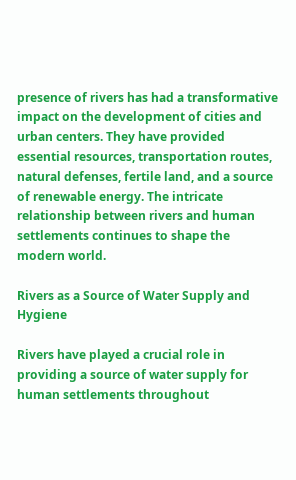presence of rivers has had a transformative impact on the development of cities and urban centers. They have provided essential resources, transportation routes, natural defenses, fertile land, and a source of renewable energy. The intricate relationship between rivers and human settlements continues to shape the modern world.

Rivers as a Source of Water Supply and Hygiene

Rivers have played a crucial role in providing a source of water supply for human settlements throughout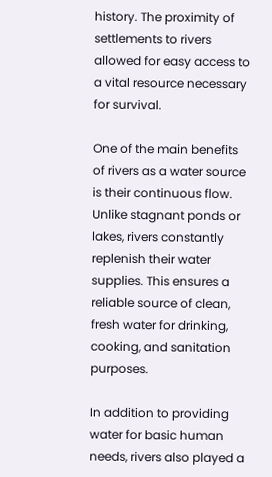history. The proximity of settlements to rivers allowed for easy access to a vital resource necessary for survival.

One of the main benefits of rivers as a water source is their continuous flow. Unlike stagnant ponds or lakes, rivers constantly replenish their water supplies. This ensures a reliable source of clean, fresh water for drinking, cooking, and sanitation purposes.

In addition to providing water for basic human needs, rivers also played a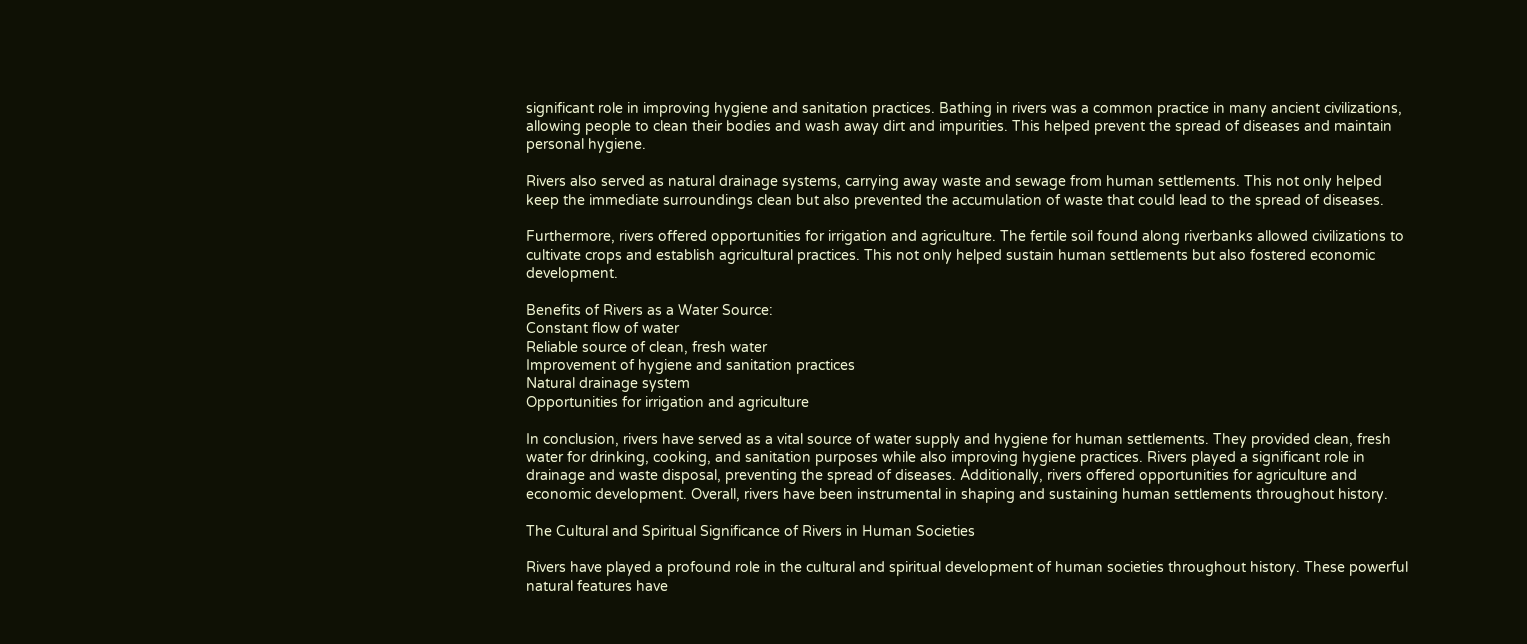significant role in improving hygiene and sanitation practices. Bathing in rivers was a common practice in many ancient civilizations, allowing people to clean their bodies and wash away dirt and impurities. This helped prevent the spread of diseases and maintain personal hygiene.

Rivers also served as natural drainage systems, carrying away waste and sewage from human settlements. This not only helped keep the immediate surroundings clean but also prevented the accumulation of waste that could lead to the spread of diseases.

Furthermore, rivers offered opportunities for irrigation and agriculture. The fertile soil found along riverbanks allowed civilizations to cultivate crops and establish agricultural practices. This not only helped sustain human settlements but also fostered economic development.

Benefits of Rivers as a Water Source:
Constant flow of water
Reliable source of clean, fresh water
Improvement of hygiene and sanitation practices
Natural drainage system
Opportunities for irrigation and agriculture

In conclusion, rivers have served as a vital source of water supply and hygiene for human settlements. They provided clean, fresh water for drinking, cooking, and sanitation purposes while also improving hygiene practices. Rivers played a significant role in drainage and waste disposal, preventing the spread of diseases. Additionally, rivers offered opportunities for agriculture and economic development. Overall, rivers have been instrumental in shaping and sustaining human settlements throughout history.

The Cultural and Spiritual Significance of Rivers in Human Societies

Rivers have played a profound role in the cultural and spiritual development of human societies throughout history. These powerful natural features have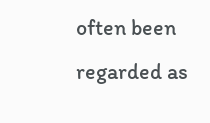often been regarded as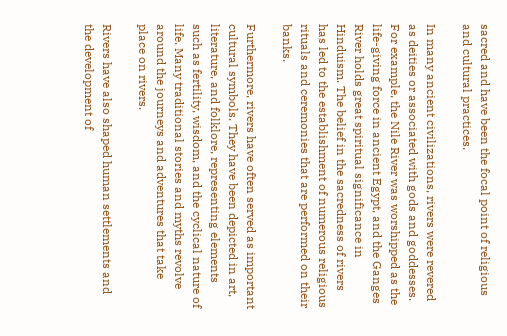sacred and have been the focal point of religious and cultural practices.

In many ancient civilizations, rivers were revered as deities or associated with gods and goddesses. For example, the Nile River was worshipped as the life-giving force in ancient Egypt, and the Ganges River holds great spiritual significance in Hinduism. The belief in the sacredness of rivers has led to the establishment of numerous religious rituals and ceremonies that are performed on their banks.

Furthermore, rivers have often served as important cultural symbols. They have been depicted in art, literature, and folklore, representing elements such as fertility, wisdom, and the cyclical nature of life. Many traditional stories and myths revolve around the journeys and adventures that take place on rivers.

Rivers have also shaped human settlements and the development of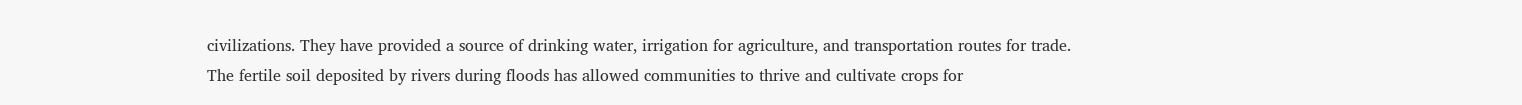civilizations. They have provided a source of drinking water, irrigation for agriculture, and transportation routes for trade. The fertile soil deposited by rivers during floods has allowed communities to thrive and cultivate crops for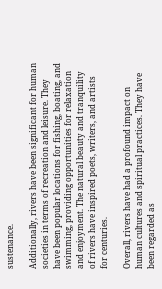sustenance.

Additionally, rivers have been significant for human societies in terms of recreation and leisure. They have been popular locations for fishing, boating, and swimming, providing opportunities for relaxation and enjoyment. The natural beauty and tranquility of rivers have inspired poets, writers, and artists for centuries.

Overall, rivers have had a profound impact on human cultures and spiritual practices. They have been regarded as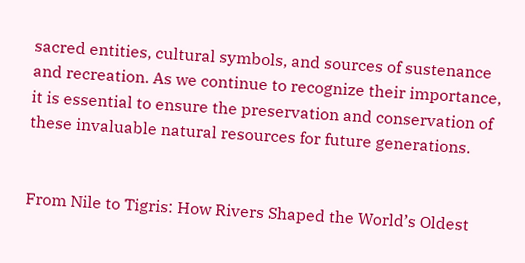sacred entities, cultural symbols, and sources of sustenance and recreation. As we continue to recognize their importance, it is essential to ensure the preservation and conservation of these invaluable natural resources for future generations.


From Nile to Tigris: How Rivers Shaped the World’s Oldest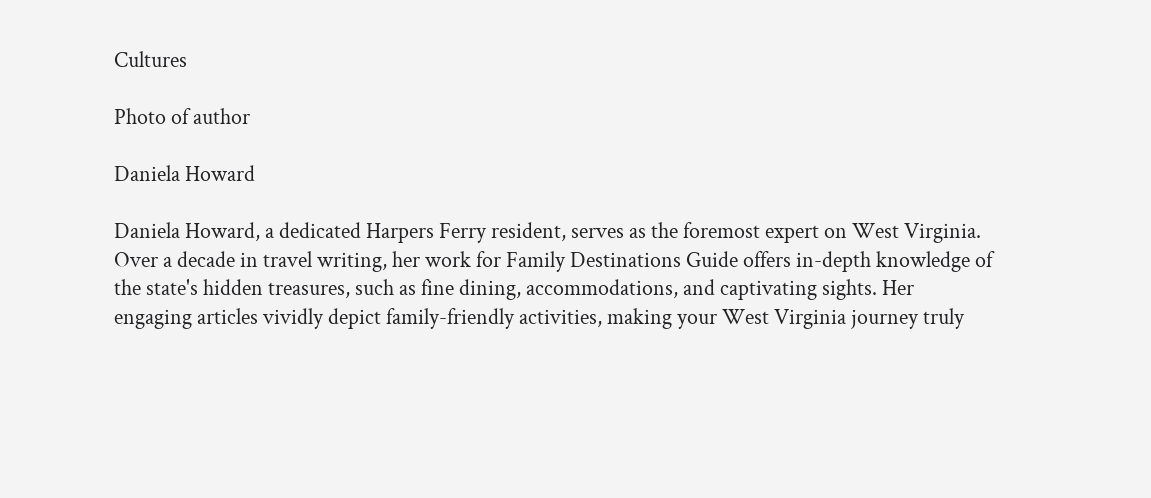Cultures

Photo of author

Daniela Howard

Daniela Howard, a dedicated Harpers Ferry resident, serves as the foremost expert on West Virginia. Over a decade in travel writing, her work for Family Destinations Guide offers in-depth knowledge of the state's hidden treasures, such as fine dining, accommodations, and captivating sights. Her engaging articles vividly depict family-friendly activities, making your West Virginia journey truly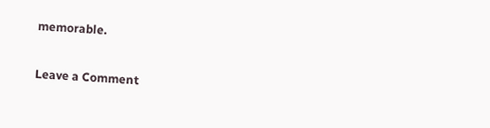memorable.

Leave a Comment